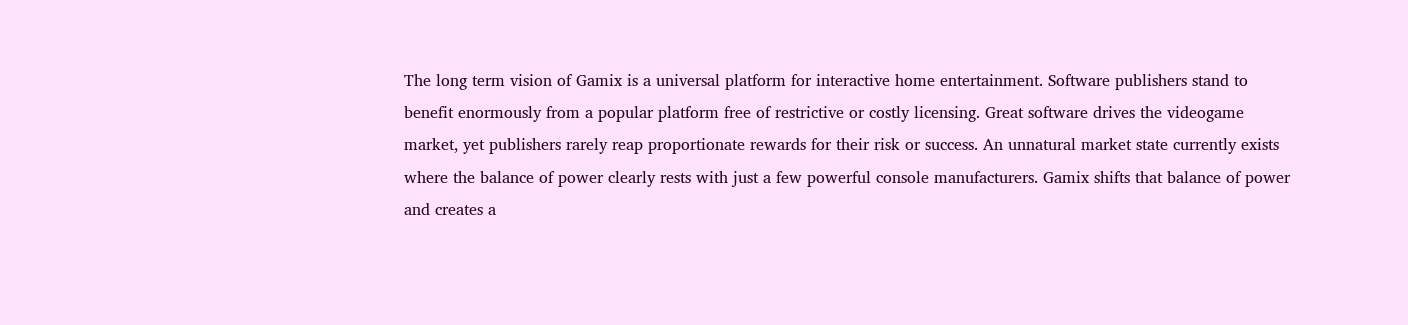The long term vision of Gamix is a universal platform for interactive home entertainment. Software publishers stand to benefit enormously from a popular platform free of restrictive or costly licensing. Great software drives the videogame market, yet publishers rarely reap proportionate rewards for their risk or success. An unnatural market state currently exists where the balance of power clearly rests with just a few powerful console manufacturers. Gamix shifts that balance of power and creates a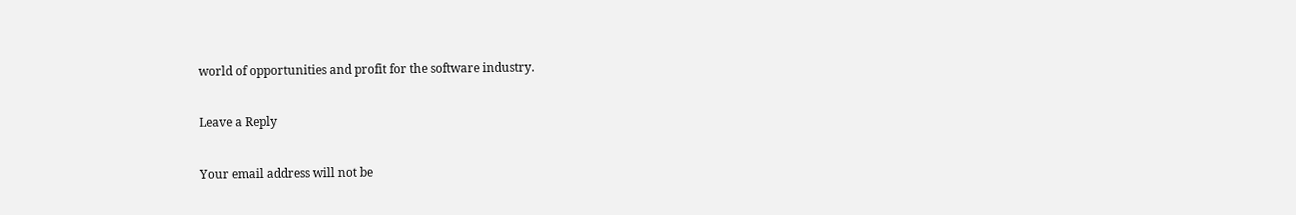world of opportunities and profit for the software industry.

Leave a Reply

Your email address will not be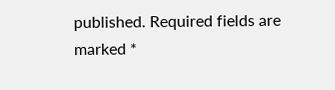published. Required fields are marked *